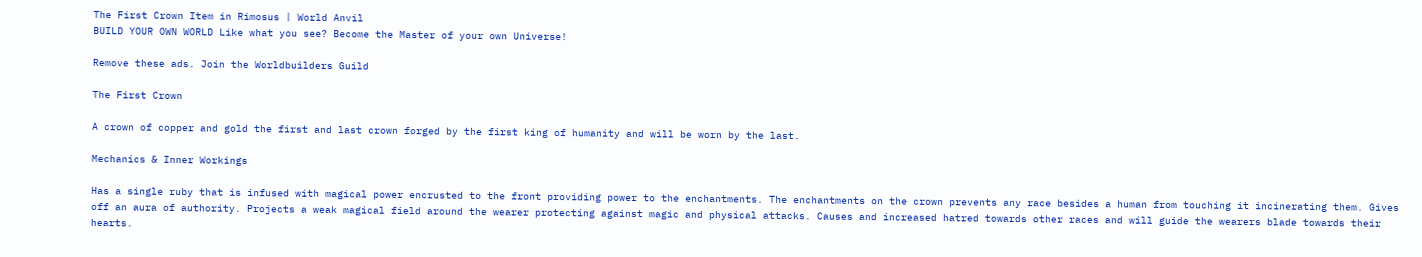The First Crown Item in Rimosus | World Anvil
BUILD YOUR OWN WORLD Like what you see? Become the Master of your own Universe!

Remove these ads. Join the Worldbuilders Guild

The First Crown

A crown of copper and gold the first and last crown forged by the first king of humanity and will be worn by the last.

Mechanics & Inner Workings

Has a single ruby that is infused with magical power encrusted to the front providing power to the enchantments. The enchantments on the crown prevents any race besides a human from touching it incinerating them. Gives off an aura of authority. Projects a weak magical field around the wearer protecting against magic and physical attacks. Causes and increased hatred towards other races and will guide the wearers blade towards their hearts.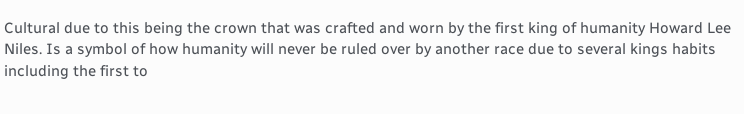Cultural due to this being the crown that was crafted and worn by the first king of humanity Howard Lee Niles. Is a symbol of how humanity will never be ruled over by another race due to several kings habits including the first to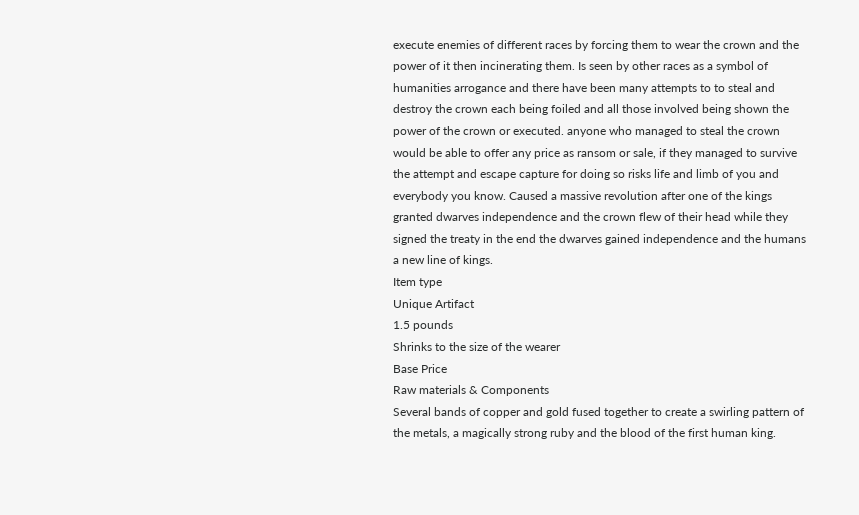execute enemies of different races by forcing them to wear the crown and the power of it then incinerating them. Is seen by other races as a symbol of humanities arrogance and there have been many attempts to to steal and destroy the crown each being foiled and all those involved being shown the power of the crown or executed. anyone who managed to steal the crown would be able to offer any price as ransom or sale, if they managed to survive the attempt and escape capture for doing so risks life and limb of you and everybody you know. Caused a massive revolution after one of the kings granted dwarves independence and the crown flew of their head while they signed the treaty in the end the dwarves gained independence and the humans a new line of kings.
Item type
Unique Artifact
1.5 pounds
Shrinks to the size of the wearer
Base Price
Raw materials & Components
Several bands of copper and gold fused together to create a swirling pattern of the metals, a magically strong ruby and the blood of the first human king.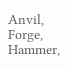Anvil, Forge, Hammer,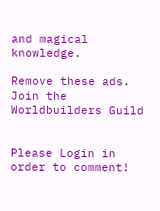and magical knowledge.

Remove these ads. Join the Worldbuilders Guild


Please Login in order to comment!